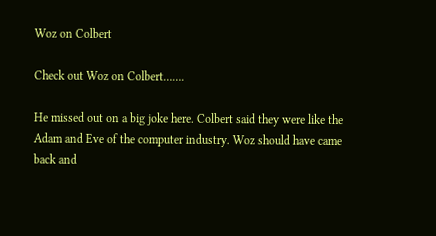Woz on Colbert

Check out Woz on Colbert…….

He missed out on a big joke here. Colbert said they were like the Adam and Eve of the computer industry. Woz should have came back and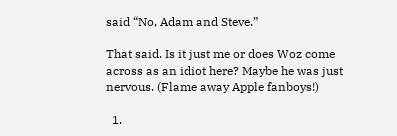said “No, Adam and Steve.”

That said. Is it just me or does Woz come across as an idiot here? Maybe he was just nervous. (Flame away Apple fanboys!)

  1.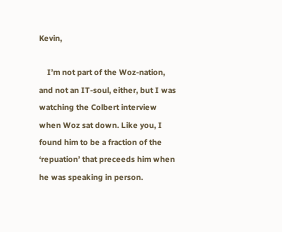Kevin,

    I’m not part of the Woz-nation, and not an IT-soul, either, but I was watching the Colbert interview when Woz sat down. Like you, I found him to be a fraction of the ‘repuation’ that preceeds him when he was speaking in person.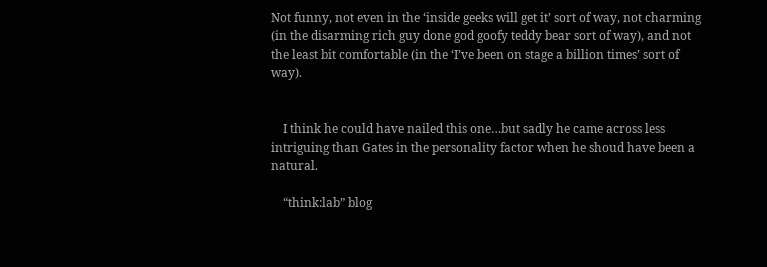Not funny, not even in the ‘inside geeks will get it’ sort of way, not charming (in the disarming rich guy done god goofy teddy bear sort of way), and not the least bit comfortable (in the ‘I’ve been on stage a billion times’ sort of way).


    I think he could have nailed this one…but sadly he came across less intriguing than Gates in the personality factor when he shoud have been a natural.

    “think:lab” blog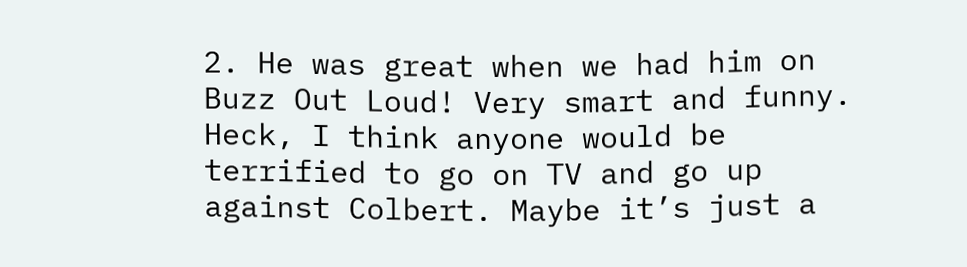2. He was great when we had him on Buzz Out Loud! Very smart and funny. Heck, I think anyone would be terrified to go on TV and go up against Colbert. Maybe it’s just a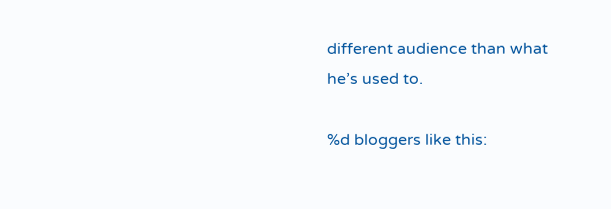different audience than what he’s used to.

%d bloggers like this: